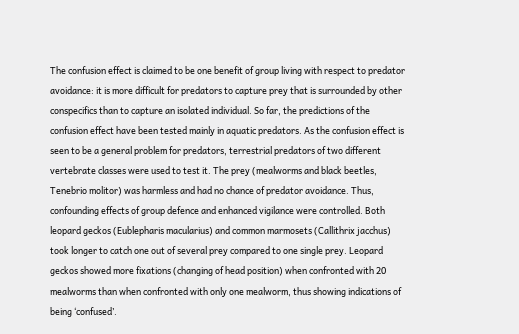The confusion effect is claimed to be one benefit of group living with respect to predator avoidance: it is more difficult for predators to capture prey that is surrounded by other conspecifics than to capture an isolated individual. So far, the predictions of the confusion effect have been tested mainly in aquatic predators. As the confusion effect is seen to be a general problem for predators, terrestrial predators of two different vertebrate classes were used to test it. The prey (mealworms and black beetles, Tenebrio molitor) was harmless and had no chance of predator avoidance. Thus, confounding effects of group defence and enhanced vigilance were controlled. Both leopard geckos (Eublepharis macularius) and common marmosets (Callithrix jacchus) took longer to catch one out of several prey compared to one single prey. Leopard geckos showed more fixations (changing of head position) when confronted with 20 mealworms than when confronted with only one mealworm, thus showing indications of being ‘confused’.